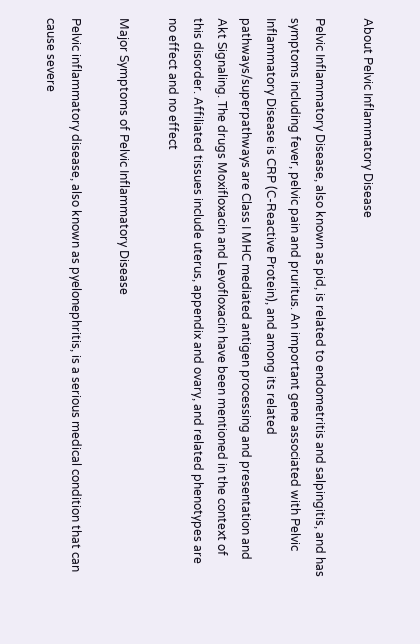About Pelvic Inflammatory Disease

Pelvic Inflammatory Disease, also known as pid, is related to endometritis and salpingitis, and has symptoms including fever, pelvic pain and pruritus. An important gene associated with Pelvic Inflammatory Disease is CRP (C-Reactive Protein), and among its related pathways/superpathways are Class I MHC mediated antigen processing and presentation and Akt Signaling. The drugs Moxifloxacin and Levofloxacin have been mentioned in the context of this disorder. Affiliated tissues include uterus, appendix and ovary, and related phenotypes are no effect and no effect

Major Symptoms of Pelvic Inflammatory Disease

Pelvic inflammatory disease, also known as pyelonephritis, is a serious medical condition that can cause severe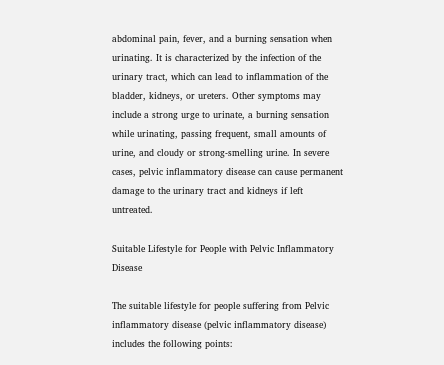abdominal pain, fever, and a burning sensation when urinating. It is characterized by the infection of the urinary tract, which can lead to inflammation of the bladder, kidneys, or ureters. Other symptoms may include a strong urge to urinate, a burning sensation while urinating, passing frequent, small amounts of urine, and cloudy or strong-smelling urine. In severe cases, pelvic inflammatory disease can cause permanent damage to the urinary tract and kidneys if left untreated.

Suitable Lifestyle for People with Pelvic Inflammatory Disease

The suitable lifestyle for people suffering from Pelvic inflammatory disease (pelvic inflammatory disease) includes the following points: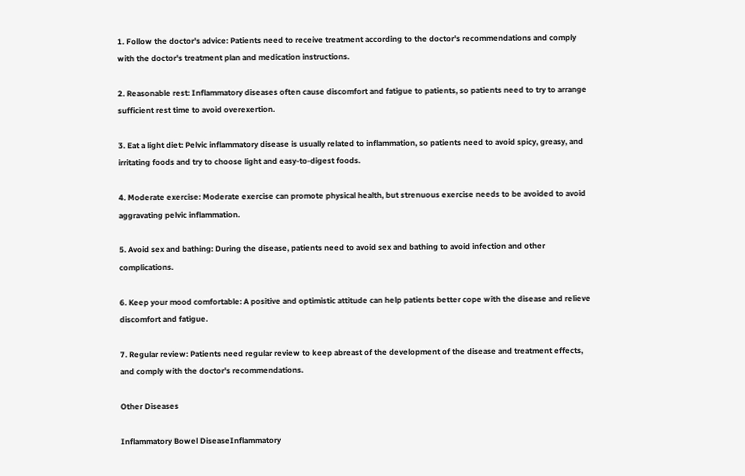1. Follow the doctor's advice: Patients need to receive treatment according to the doctor's recommendations and comply with the doctor's treatment plan and medication instructions.

2. Reasonable rest: Inflammatory diseases often cause discomfort and fatigue to patients, so patients need to try to arrange sufficient rest time to avoid overexertion.

3. Eat a light diet: Pelvic inflammatory disease is usually related to inflammation, so patients need to avoid spicy, greasy, and irritating foods and try to choose light and easy-to-digest foods.

4. Moderate exercise: Moderate exercise can promote physical health, but strenuous exercise needs to be avoided to avoid aggravating pelvic inflammation.

5. Avoid sex and bathing: During the disease, patients need to avoid sex and bathing to avoid infection and other complications.

6. Keep your mood comfortable: A positive and optimistic attitude can help patients better cope with the disease and relieve discomfort and fatigue.

7. Regular review: Patients need regular review to keep abreast of the development of the disease and treatment effects, and comply with the doctor's recommendations.

Other Diseases

Inflammatory Bowel DiseaseInflammatory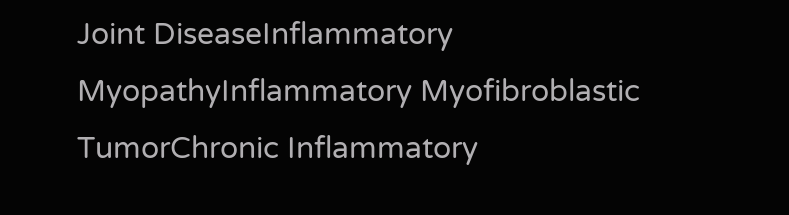Joint DiseaseInflammatory MyopathyInflammatory Myofibroblastic TumorChronic Inflammatory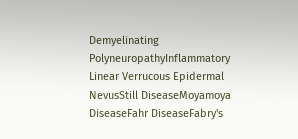Demyelinating PolyneuropathyInflammatory Linear Verrucous Epidermal NevusStill DiseaseMoyamoya DiseaseFahr DiseaseFabry's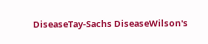DiseaseTay-Sachs DiseaseWilson's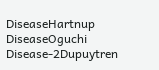DiseaseHartnup DiseaseOguchi Disease-2Dupuytren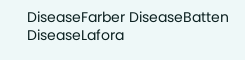DiseaseFarber DiseaseBatten DiseaseLafora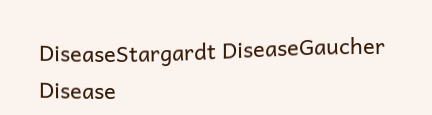DiseaseStargardt DiseaseGaucher Disease